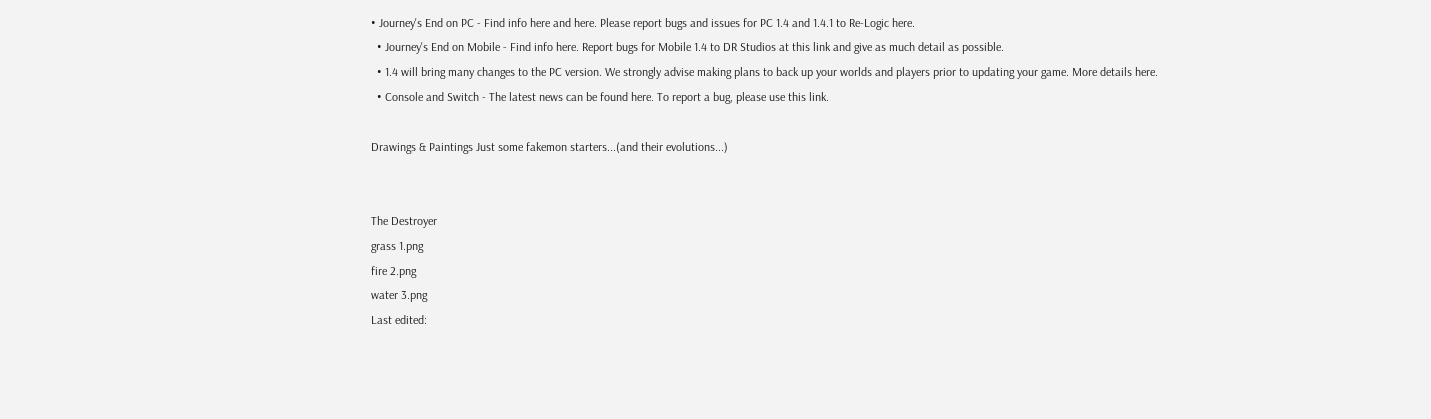• Journey's End on PC - Find info here and here. Please report bugs and issues for PC 1.4 and 1.4.1 to Re-Logic here.
  • Journey's End on Mobile - Find info here. Report bugs for Mobile 1.4 to DR Studios at this link and give as much detail as possible.
  • 1.4 will bring many changes to the PC version. We strongly advise making plans to back up your worlds and players prior to updating your game. More details here.
  • Console and Switch - The latest news can be found here. To report a bug, please use this link.

Drawings & Paintings Just some fakemon starters...(and their evolutions...)


The Destroyer
grass 1.png
fire 2.png
water 3.png
Last edited: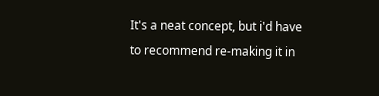It's a neat concept, but i'd have to recommend re-making it in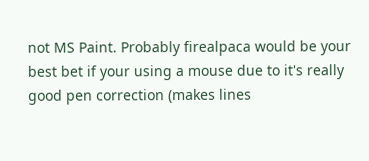not MS Paint. Probably firealpaca would be your best bet if your using a mouse due to it's really good pen correction (makes lines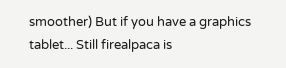smoother) But if you have a graphics tablet... Still firealpaca is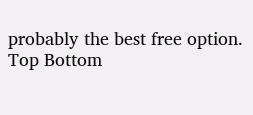probably the best free option.
Top Bottom